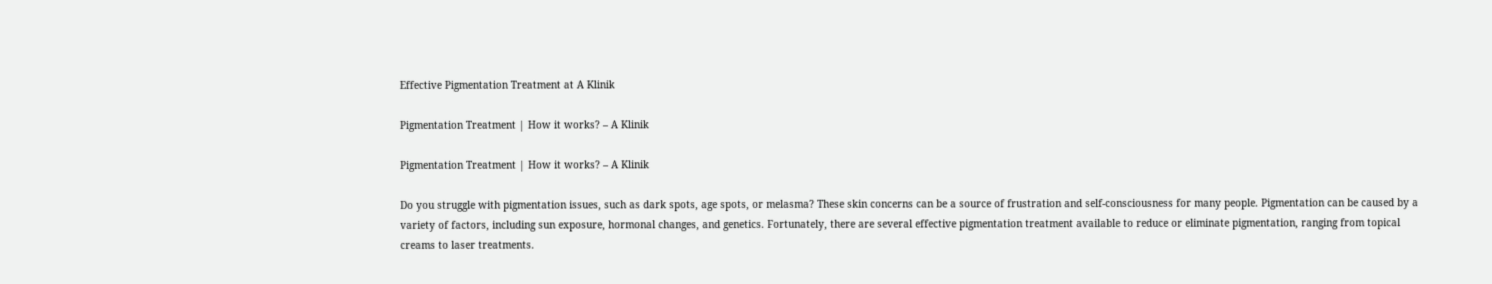Effective Pigmentation Treatment at A Klinik

Pigmentation Treatment | How it works? – A Klinik

Pigmentation Treatment | How it works? – A Klinik

Do you struggle with pigmentation issues, such as dark spots, age spots, or melasma? These skin concerns can be a source of frustration and self-consciousness for many people. Pigmentation can be caused by a variety of factors, including sun exposure, hormonal changes, and genetics. Fortunately, there are several effective pigmentation treatment available to reduce or eliminate pigmentation, ranging from topical creams to laser treatments.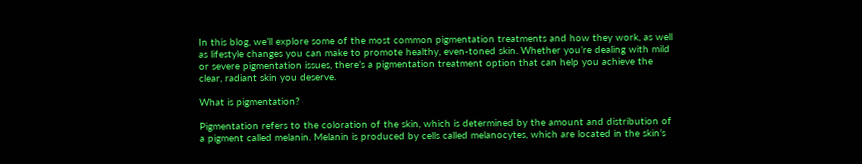In this blog, we’ll explore some of the most common pigmentation treatments and how they work, as well as lifestyle changes you can make to promote healthy, even-toned skin. Whether you’re dealing with mild or severe pigmentation issues, there’s a pigmentation treatment option that can help you achieve the clear, radiant skin you deserve.

What is pigmentation?

Pigmentation refers to the coloration of the skin, which is determined by the amount and distribution of a pigment called melanin. Melanin is produced by cells called melanocytes, which are located in the skin’s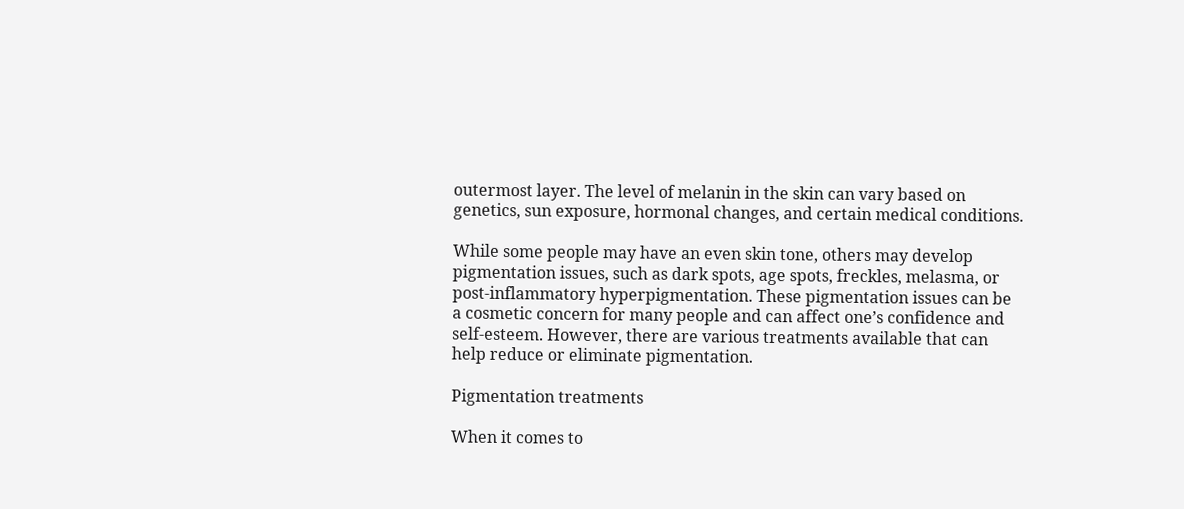outermost layer. The level of melanin in the skin can vary based on genetics, sun exposure, hormonal changes, and certain medical conditions.

While some people may have an even skin tone, others may develop pigmentation issues, such as dark spots, age spots, freckles, melasma, or post-inflammatory hyperpigmentation. These pigmentation issues can be a cosmetic concern for many people and can affect one’s confidence and self-esteem. However, there are various treatments available that can help reduce or eliminate pigmentation.

Pigmentation treatments

When it comes to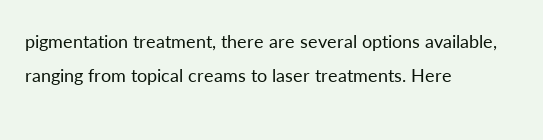pigmentation treatment, there are several options available, ranging from topical creams to laser treatments. Here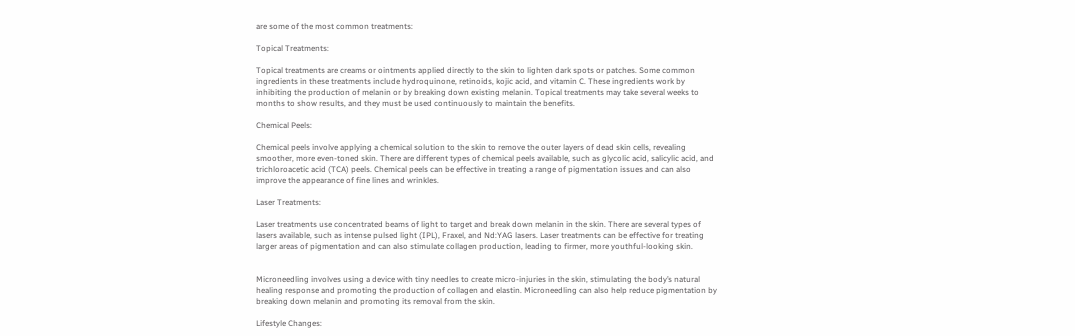are some of the most common treatments:

Topical Treatments:

Topical treatments are creams or ointments applied directly to the skin to lighten dark spots or patches. Some common ingredients in these treatments include hydroquinone, retinoids, kojic acid, and vitamin C. These ingredients work by inhibiting the production of melanin or by breaking down existing melanin. Topical treatments may take several weeks to months to show results, and they must be used continuously to maintain the benefits.

Chemical Peels:

Chemical peels involve applying a chemical solution to the skin to remove the outer layers of dead skin cells, revealing smoother, more even-toned skin. There are different types of chemical peels available, such as glycolic acid, salicylic acid, and trichloroacetic acid (TCA) peels. Chemical peels can be effective in treating a range of pigmentation issues and can also improve the appearance of fine lines and wrinkles.

Laser Treatments:

Laser treatments use concentrated beams of light to target and break down melanin in the skin. There are several types of lasers available, such as intense pulsed light (IPL), Fraxel, and Nd:YAG lasers. Laser treatments can be effective for treating larger areas of pigmentation and can also stimulate collagen production, leading to firmer, more youthful-looking skin.


Microneedling involves using a device with tiny needles to create micro-injuries in the skin, stimulating the body’s natural healing response and promoting the production of collagen and elastin. Microneedling can also help reduce pigmentation by breaking down melanin and promoting its removal from the skin.

Lifestyle Changes: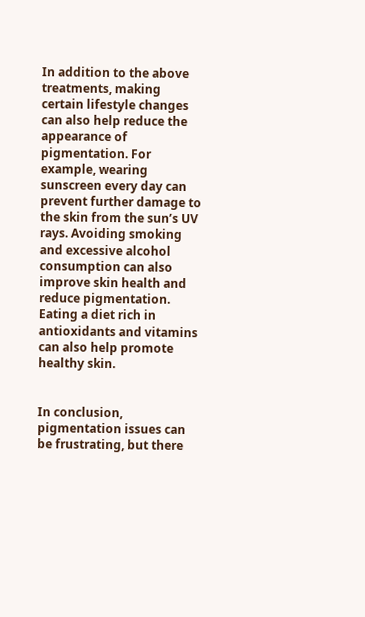In addition to the above treatments, making certain lifestyle changes can also help reduce the appearance of pigmentation. For example, wearing sunscreen every day can prevent further damage to the skin from the sun’s UV rays. Avoiding smoking and excessive alcohol consumption can also improve skin health and reduce pigmentation. Eating a diet rich in antioxidants and vitamins can also help promote healthy skin.


In conclusion, pigmentation issues can be frustrating, but there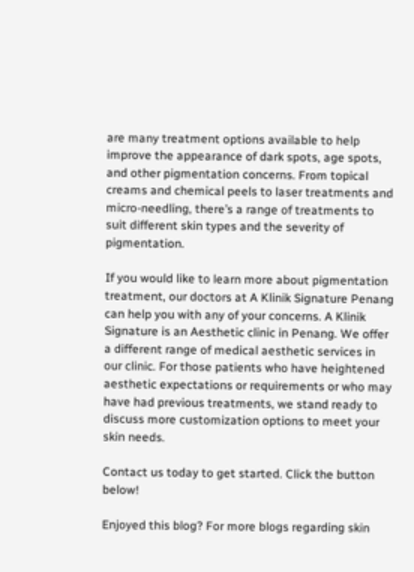are many treatment options available to help improve the appearance of dark spots, age spots, and other pigmentation concerns. From topical creams and chemical peels to laser treatments and micro-needling, there’s a range of treatments to suit different skin types and the severity of pigmentation.

If you would like to learn more about pigmentation treatment, our doctors at A Klinik Signature Penang can help you with any of your concerns. A Klinik Signature is an Aesthetic clinic in Penang. We offer a different range of medical aesthetic services in our clinic. For those patients who have heightened aesthetic expectations or requirements or who may have had previous treatments, we stand ready to discuss more customization options to meet your skin needs.

Contact us today to get started. Click the button below!

Enjoyed this blog? For more blogs regarding skin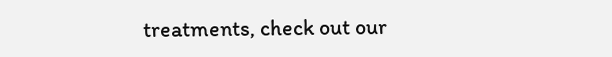treatments, check out our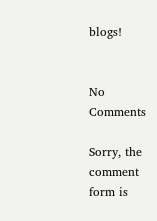blogs!


No Comments

Sorry, the comment form is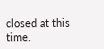closed at this time.